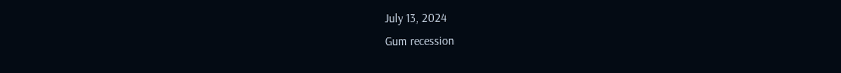July 13, 2024
Gum recession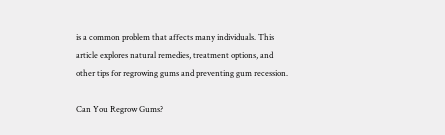is a common problem that affects many individuals. This article explores natural remedies, treatment options, and other tips for regrowing gums and preventing gum recession.

Can You Regrow Gums?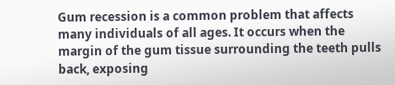Gum recession is a common problem that affects many individuals of all ages. It occurs when the margin of the gum tissue surrounding the teeth pulls back, exposing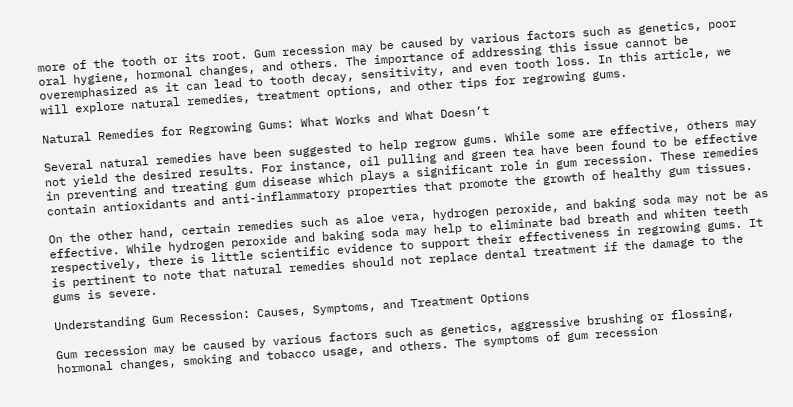more of the tooth or its root. Gum recession may be caused by various factors such as genetics, poor oral hygiene, hormonal changes, and others. The importance of addressing this issue cannot be overemphasized as it can lead to tooth decay, sensitivity, and even tooth loss. In this article, we will explore natural remedies, treatment options, and other tips for regrowing gums.

Natural Remedies for Regrowing Gums: What Works and What Doesn’t

Several natural remedies have been suggested to help regrow gums. While some are effective, others may not yield the desired results. For instance, oil pulling and green tea have been found to be effective in preventing and treating gum disease which plays a significant role in gum recession. These remedies contain antioxidants and anti-inflammatory properties that promote the growth of healthy gum tissues.

On the other hand, certain remedies such as aloe vera, hydrogen peroxide, and baking soda may not be as effective. While hydrogen peroxide and baking soda may help to eliminate bad breath and whiten teeth respectively, there is little scientific evidence to support their effectiveness in regrowing gums. It is pertinent to note that natural remedies should not replace dental treatment if the damage to the gums is severe.

Understanding Gum Recession: Causes, Symptoms, and Treatment Options

Gum recession may be caused by various factors such as genetics, aggressive brushing or flossing, hormonal changes, smoking and tobacco usage, and others. The symptoms of gum recession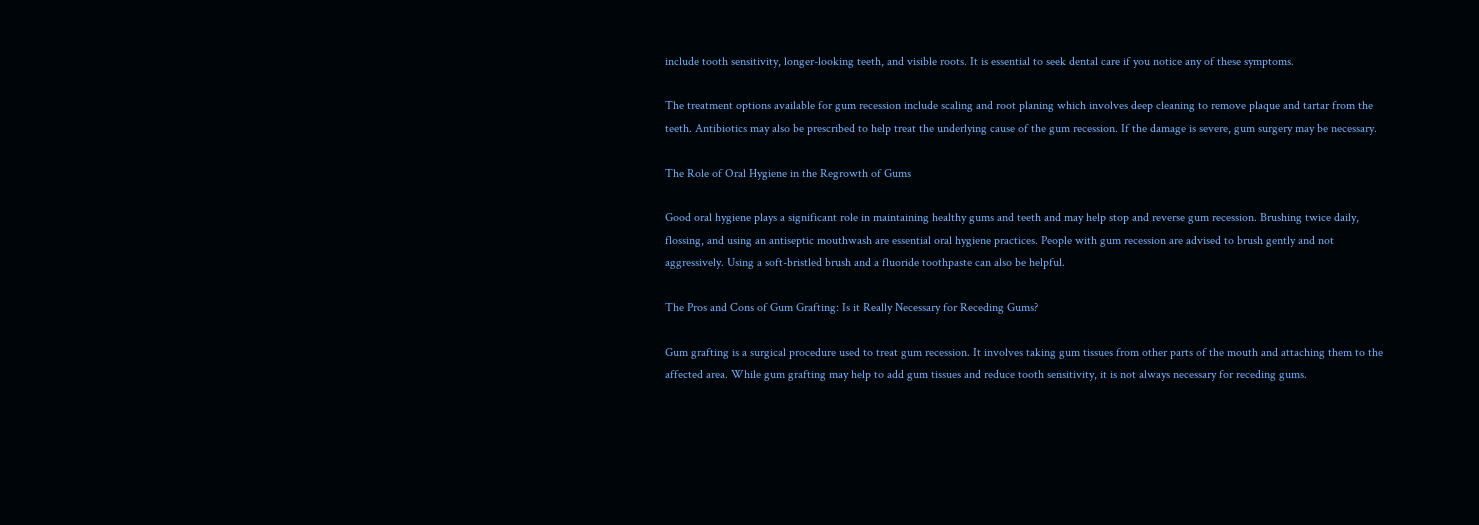include tooth sensitivity, longer-looking teeth, and visible roots. It is essential to seek dental care if you notice any of these symptoms.

The treatment options available for gum recession include scaling and root planing which involves deep cleaning to remove plaque and tartar from the teeth. Antibiotics may also be prescribed to help treat the underlying cause of the gum recession. If the damage is severe, gum surgery may be necessary.

The Role of Oral Hygiene in the Regrowth of Gums

Good oral hygiene plays a significant role in maintaining healthy gums and teeth and may help stop and reverse gum recession. Brushing twice daily, flossing, and using an antiseptic mouthwash are essential oral hygiene practices. People with gum recession are advised to brush gently and not aggressively. Using a soft-bristled brush and a fluoride toothpaste can also be helpful.

The Pros and Cons of Gum Grafting: Is it Really Necessary for Receding Gums?

Gum grafting is a surgical procedure used to treat gum recession. It involves taking gum tissues from other parts of the mouth and attaching them to the affected area. While gum grafting may help to add gum tissues and reduce tooth sensitivity, it is not always necessary for receding gums.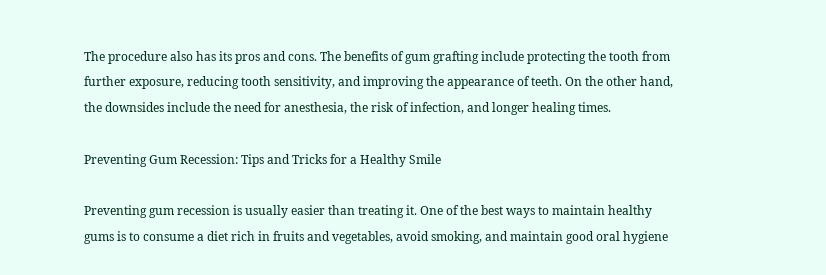The procedure also has its pros and cons. The benefits of gum grafting include protecting the tooth from further exposure, reducing tooth sensitivity, and improving the appearance of teeth. On the other hand, the downsides include the need for anesthesia, the risk of infection, and longer healing times.

Preventing Gum Recession: Tips and Tricks for a Healthy Smile

Preventing gum recession is usually easier than treating it. One of the best ways to maintain healthy gums is to consume a diet rich in fruits and vegetables, avoid smoking, and maintain good oral hygiene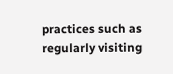practices such as regularly visiting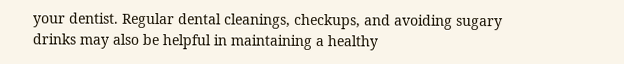your dentist. Regular dental cleanings, checkups, and avoiding sugary drinks may also be helpful in maintaining a healthy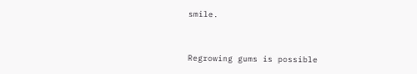smile.


Regrowing gums is possible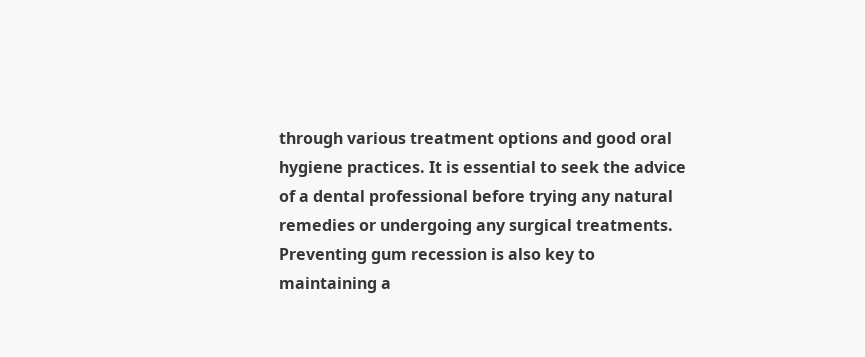through various treatment options and good oral hygiene practices. It is essential to seek the advice of a dental professional before trying any natural remedies or undergoing any surgical treatments. Preventing gum recession is also key to maintaining a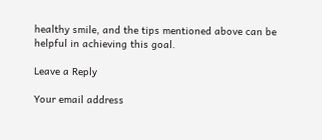healthy smile, and the tips mentioned above can be helpful in achieving this goal.

Leave a Reply

Your email address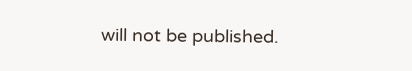will not be published.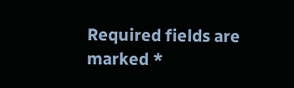Required fields are marked *